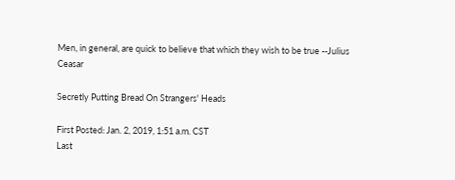Men, in general, are quick to believe that which they wish to be true --Julius Ceasar

Secretly Putting Bread On Strangers' Heads

First Posted: Jan. 2, 2019, 1:51 a.m. CST
Last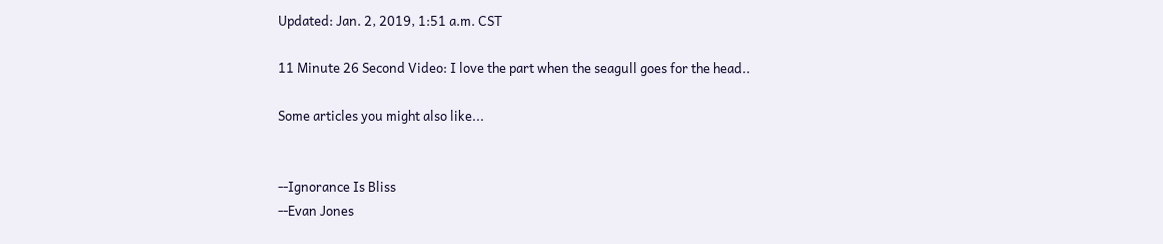Updated: Jan. 2, 2019, 1:51 a.m. CST

11 Minute 26 Second Video: I love the part when the seagull goes for the head..

Some articles you might also like...


--Ignorance Is Bliss
--Evan Jones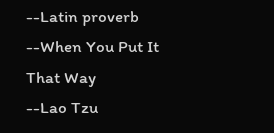--Latin proverb
--When You Put It That Way
--Lao Tzu